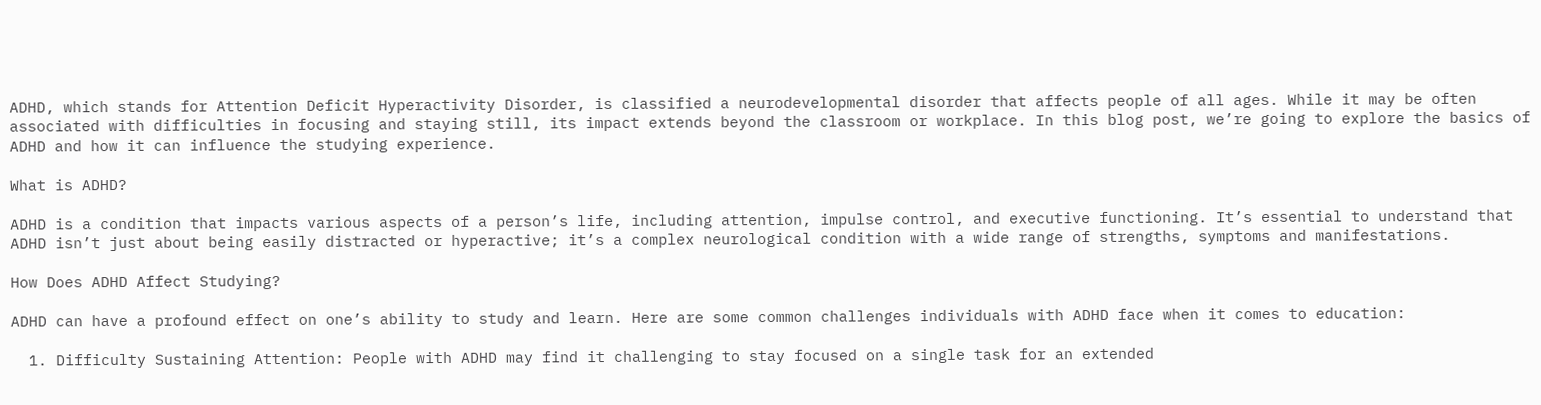ADHD, which stands for Attention Deficit Hyperactivity Disorder, is classified a neurodevelopmental disorder that affects people of all ages. While it may be often associated with difficulties in focusing and staying still, its impact extends beyond the classroom or workplace. In this blog post, we’re going to explore the basics of ADHD and how it can influence the studying experience.

What is ADHD?

ADHD is a condition that impacts various aspects of a person’s life, including attention, impulse control, and executive functioning. It’s essential to understand that ADHD isn’t just about being easily distracted or hyperactive; it’s a complex neurological condition with a wide range of strengths, symptoms and manifestations.

How Does ADHD Affect Studying?

ADHD can have a profound effect on one’s ability to study and learn. Here are some common challenges individuals with ADHD face when it comes to education:

  1. Difficulty Sustaining Attention: People with ADHD may find it challenging to stay focused on a single task for an extended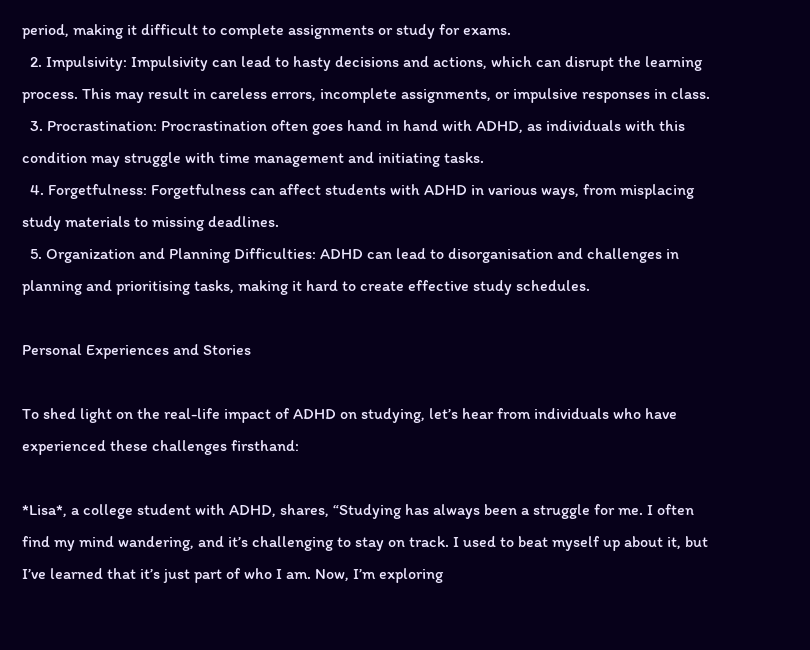period, making it difficult to complete assignments or study for exams.
  2. Impulsivity: Impulsivity can lead to hasty decisions and actions, which can disrupt the learning process. This may result in careless errors, incomplete assignments, or impulsive responses in class.
  3. Procrastination: Procrastination often goes hand in hand with ADHD, as individuals with this condition may struggle with time management and initiating tasks.
  4. Forgetfulness: Forgetfulness can affect students with ADHD in various ways, from misplacing study materials to missing deadlines.
  5. Organization and Planning Difficulties: ADHD can lead to disorganisation and challenges in planning and prioritising tasks, making it hard to create effective study schedules.

Personal Experiences and Stories

To shed light on the real-life impact of ADHD on studying, let’s hear from individuals who have experienced these challenges firsthand:

*Lisa*, a college student with ADHD, shares, “Studying has always been a struggle for me. I often find my mind wandering, and it’s challenging to stay on track. I used to beat myself up about it, but I’ve learned that it’s just part of who I am. Now, I’m exploring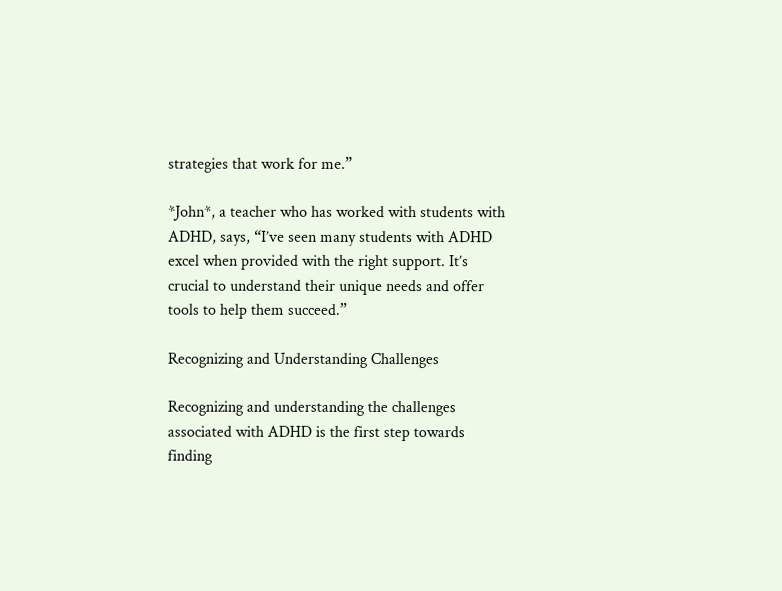strategies that work for me.”

*John*, a teacher who has worked with students with ADHD, says, “I’ve seen many students with ADHD excel when provided with the right support. It’s crucial to understand their unique needs and offer tools to help them succeed.”

Recognizing and Understanding Challenges

Recognizing and understanding the challenges associated with ADHD is the first step towards finding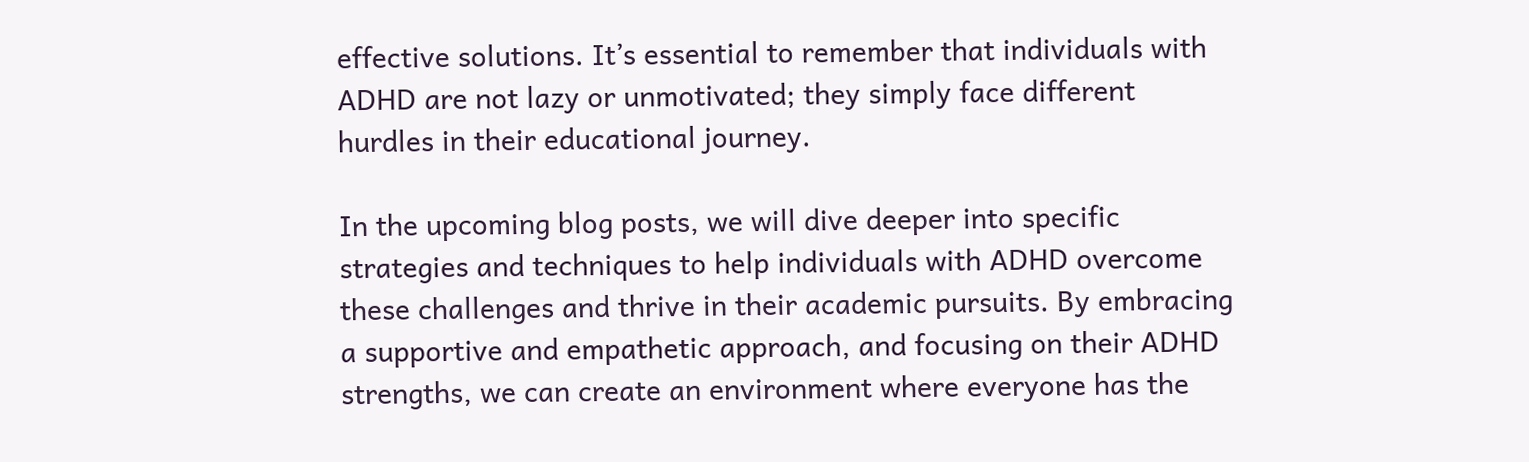effective solutions. It’s essential to remember that individuals with ADHD are not lazy or unmotivated; they simply face different hurdles in their educational journey.

In the upcoming blog posts, we will dive deeper into specific strategies and techniques to help individuals with ADHD overcome these challenges and thrive in their academic pursuits. By embracing a supportive and empathetic approach, and focusing on their ADHD strengths, we can create an environment where everyone has the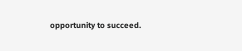opportunity to succeed.